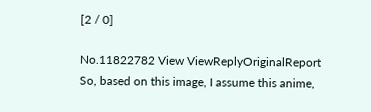[2 / 0]

No.11822782 View ViewReplyOriginalReport
So, based on this image, I assume this anime,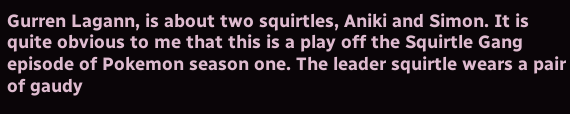Gurren Lagann, is about two squirtles, Aniki and Simon. It is quite obvious to me that this is a play off the Squirtle Gang episode of Pokemon season one. The leader squirtle wears a pair of gaudy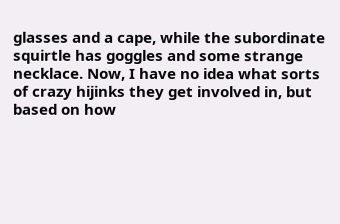glasses and a cape, while the subordinate squirtle has goggles and some strange necklace. Now, I have no idea what sorts of crazy hijinks they get involved in, but based on how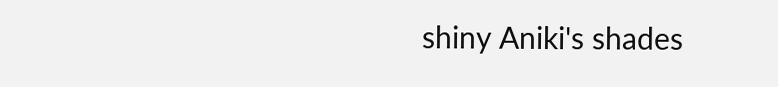shiny Aniki's shades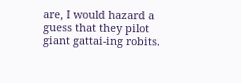are, I would hazard a guess that they pilot giant gattai-ing robits.